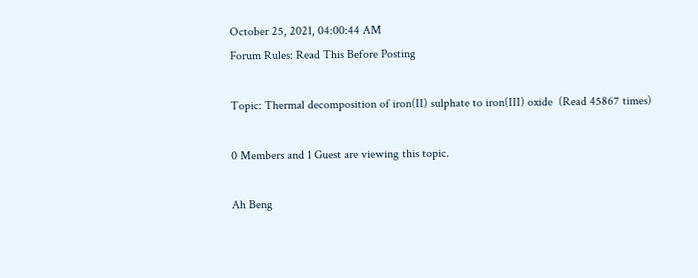October 25, 2021, 04:00:44 AM
Forum Rules: Read This Before Posting

Topic: Thermal decomposition of iron(II) sulphate to iron(III) oxide  (Read 45867 times)

0 Members and 1 Guest are viewing this topic.

Ah Beng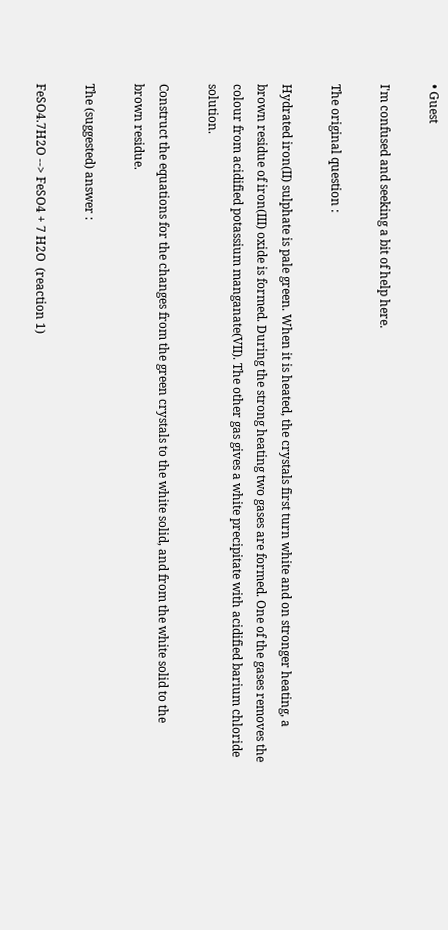• Guest

I'm confused and seeking a bit of help here.

The original question :

Hydrated iron(II) sulphate is pale green. When it is heated, the crystals first turn white and on stronger heating, a brown residue of iron(III) oxide is formed. During the strong heating two gases are formed. One of the gases removes the colour from acidified potassium manganate(VII). The other gas gives a white precipitate with acidified barium chloride solution.

Construct the equations for the changes from the green crystals to the white solid, and from the white solid to the brown residue.

The (suggested) answer :

FeSO4.7H2O --> FeSO4 + 7 H2O  (reaction 1)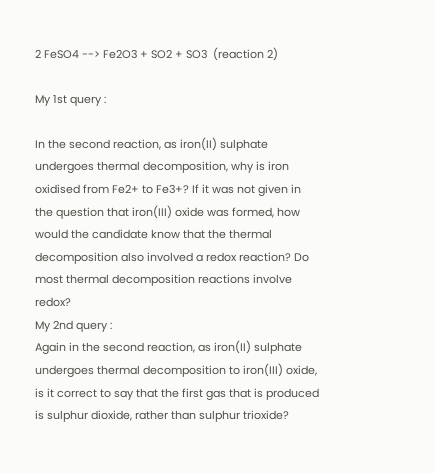2 FeSO4 --> Fe2O3 + SO2 + SO3  (reaction 2)

My 1st query :

In the second reaction, as iron(II) sulphate undergoes thermal decomposition, why is iron oxidised from Fe2+ to Fe3+? If it was not given in the question that iron(III) oxide was formed, how would the candidate know that the thermal decomposition also involved a redox reaction? Do most thermal decomposition reactions involve redox?
My 2nd query :
Again in the second reaction, as iron(II) sulphate undergoes thermal decomposition to iron(III) oxide, is it correct to say that the first gas that is produced is sulphur dioxide, rather than sulphur trioxide?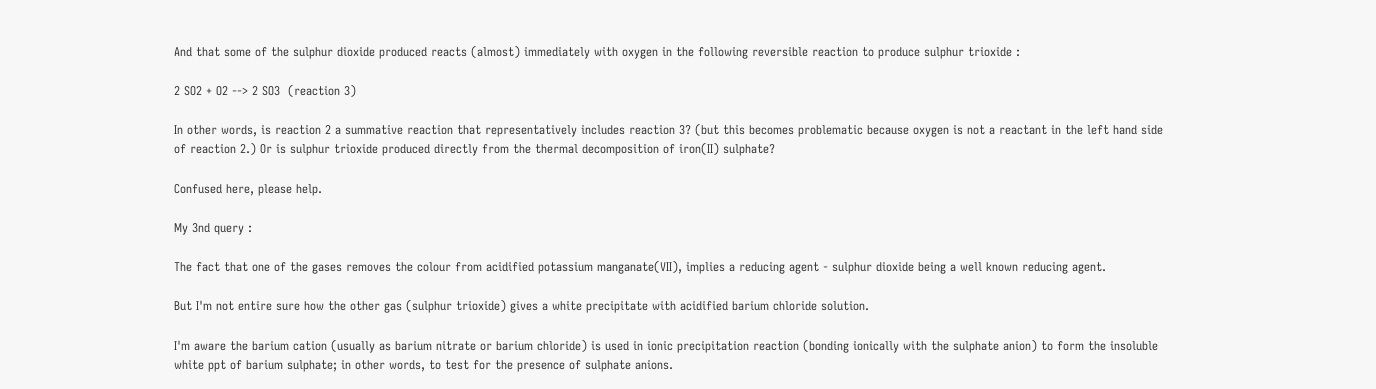And that some of the sulphur dioxide produced reacts (almost) immediately with oxygen in the following reversible reaction to produce sulphur trioxide :

2 SO2 + O2 --> 2 SO3  (reaction 3)

In other words, is reaction 2 a summative reaction that representatively includes reaction 3? (but this becomes problematic because oxygen is not a reactant in the left hand side of reaction 2.) Or is sulphur trioxide produced directly from the thermal decomposition of iron(II) sulphate?

Confused here, please help.

My 3nd query :

The fact that one of the gases removes the colour from acidified potassium manganate(VII), implies a reducing agent - sulphur dioxide being a well known reducing agent.

But I'm not entire sure how the other gas (sulphur trioxide) gives a white precipitate with acidified barium chloride solution.

I'm aware the barium cation (usually as barium nitrate or barium chloride) is used in ionic precipitation reaction (bonding ionically with the sulphate anion) to form the insoluble white ppt of barium sulphate; in other words, to test for the presence of sulphate anions.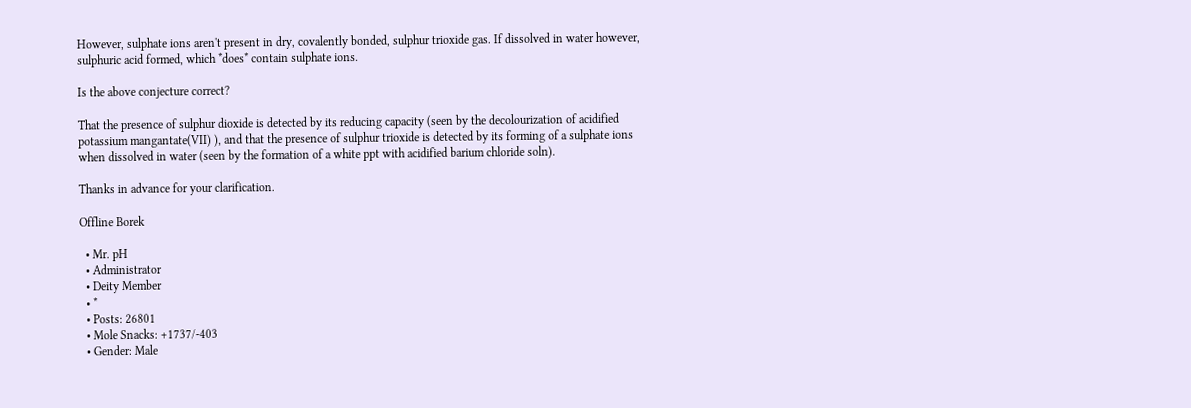However, sulphate ions aren't present in dry, covalently bonded, sulphur trioxide gas. If dissolved in water however, sulphuric acid formed, which *does* contain sulphate ions.

Is the above conjecture correct?

That the presence of sulphur dioxide is detected by its reducing capacity (seen by the decolourization of acidified potassium mangantate(VII) ), and that the presence of sulphur trioxide is detected by its forming of a sulphate ions when dissolved in water (seen by the formation of a white ppt with acidified barium chloride soln).

Thanks in advance for your clarification.

Offline Borek

  • Mr. pH
  • Administrator
  • Deity Member
  • *
  • Posts: 26801
  • Mole Snacks: +1737/-403
  • Gender: Male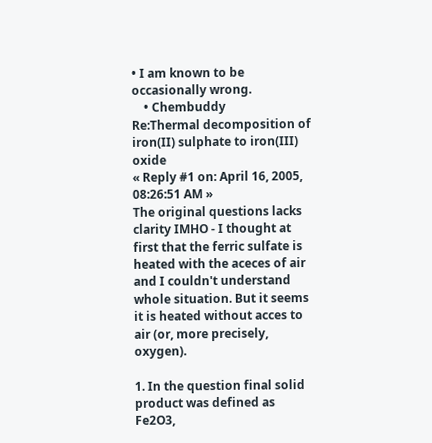• I am known to be occasionally wrong.
    • Chembuddy
Re:Thermal decomposition of iron(II) sulphate to iron(III) oxide
« Reply #1 on: April 16, 2005, 08:26:51 AM »
The original questions lacks clarity IMHO - I thought at first that the ferric sulfate is heated with the aceces of air and I couldn't understand whole situation. But it seems it is heated without acces to air (or, more precisely, oxygen).

1. In the question final solid product was defined as Fe2O3,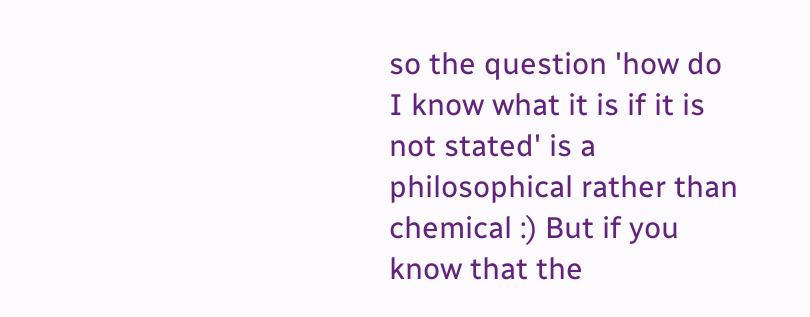so the question 'how do I know what it is if it is not stated' is a philosophical rather than chemical :) But if you know that the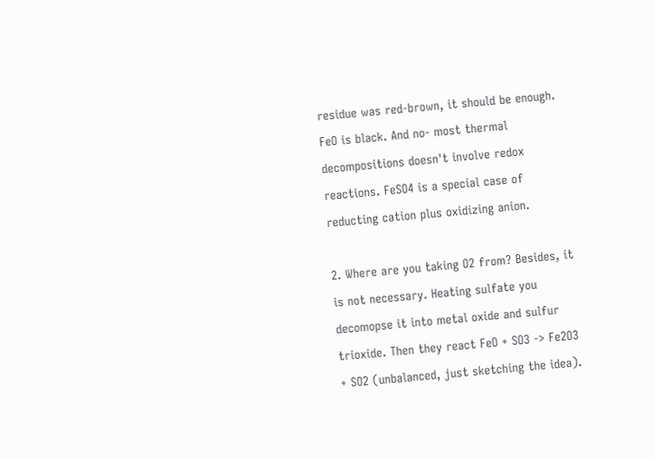residue was red-brown, it should be enough. FeO is black. And no- most thermal decompositions doesn't involve redox reactions. FeSO4 is a special case of reducting cation plus oxidizing anion.

2. Where are you taking O2 from? Besides, it is not necessary. Heating sulfate you decomopse it into metal oxide and sulfur trioxide. Then they react FeO + SO3 -> Fe2O3 + SO2 (unbalanced, just sketching the idea).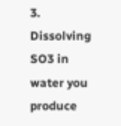3. Dissolving SO3 in water you produce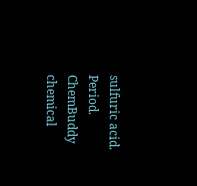sulfuric acid. Period.
ChemBuddy chemical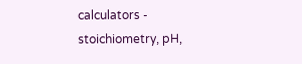calculators - stoichiometry, pH,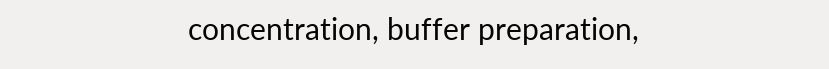concentration, buffer preparation,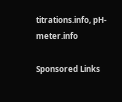titrations.info, pH-meter.info

Sponsored Links